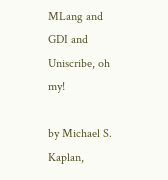MLang and GDI and Uniscribe, oh my!

by Michael S. Kaplan,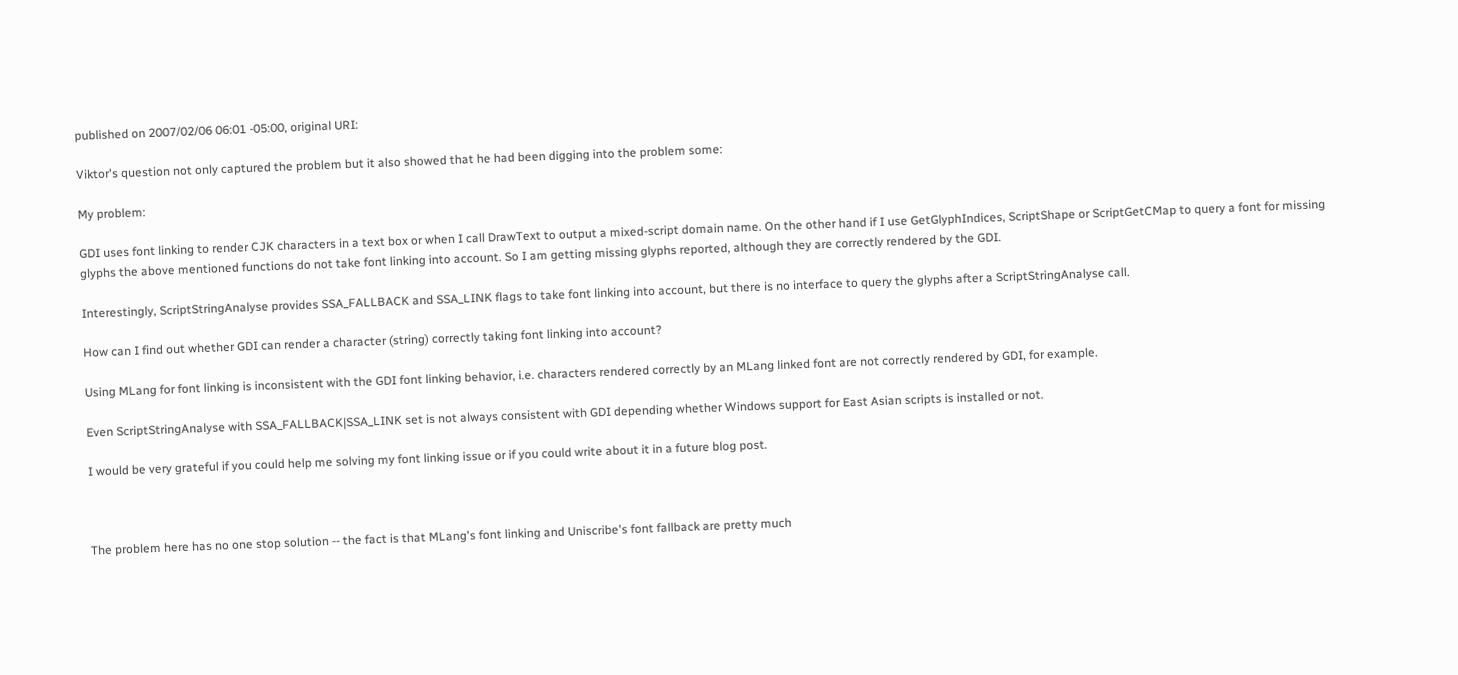published on 2007/02/06 06:01 -05:00, original URI:

Viktor's question not only captured the problem but it also showed that he had been digging into the problem some:

My problem:

GDI uses font linking to render CJK characters in a text box or when I call DrawText to output a mixed-script domain name. On the other hand if I use GetGlyphIndices, ScriptShape or ScriptGetCMap to query a font for missing glyphs the above mentioned functions do not take font linking into account. So I am getting missing glyphs reported, although they are correctly rendered by the GDI.

Interestingly, ScriptStringAnalyse provides SSA_FALLBACK and SSA_LINK flags to take font linking into account, but there is no interface to query the glyphs after a ScriptStringAnalyse call.

How can I find out whether GDI can render a character (string) correctly taking font linking into account?

Using MLang for font linking is inconsistent with the GDI font linking behavior, i.e. characters rendered correctly by an MLang linked font are not correctly rendered by GDI, for example.

Even ScriptStringAnalyse with SSA_FALLBACK|SSA_LINK set is not always consistent with GDI depending whether Windows support for East Asian scripts is installed or not.

I would be very grateful if you could help me solving my font linking issue or if you could write about it in a future blog post.



The problem here has no one stop solution -- the fact is that MLang's font linking and Uniscribe's font fallback are pretty much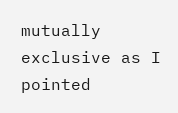mutually exclusive as I pointed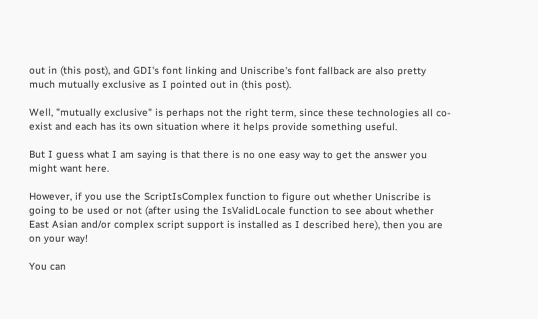out in (this post), and GDI's font linking and Uniscribe's font fallback are also pretty much mutually exclusive as I pointed out in (this post).

Well, "mutually exclusive" is perhaps not the right term, since these technologies all co-exist and each has its own situation where it helps provide something useful.

But I guess what I am saying is that there is no one easy way to get the answer you might want here.

However, if you use the ScriptIsComplex function to figure out whether Uniscribe is going to be used or not (after using the IsValidLocale function to see about whether East Asian and/or complex script support is installed as I described here), then you are on your way!

You can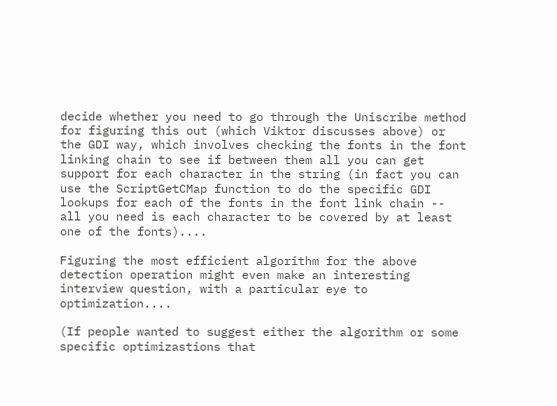decide whether you need to go through the Uniscribe method for figuring this out (which Viktor discusses above) or the GDI way, which involves checking the fonts in the font linking chain to see if between them all you can get support for each character in the string (in fact you can use the ScriptGetCMap function to do the specific GDI lookups for each of the fonts in the font link chain -- all you need is each character to be covered by at least one of the fonts)....

Figuring the most efficient algorithm for the above detection operation might even make an interesting interview question, with a particular eye to optimization....

(If people wanted to suggest either the algorithm or some specific optimizastions that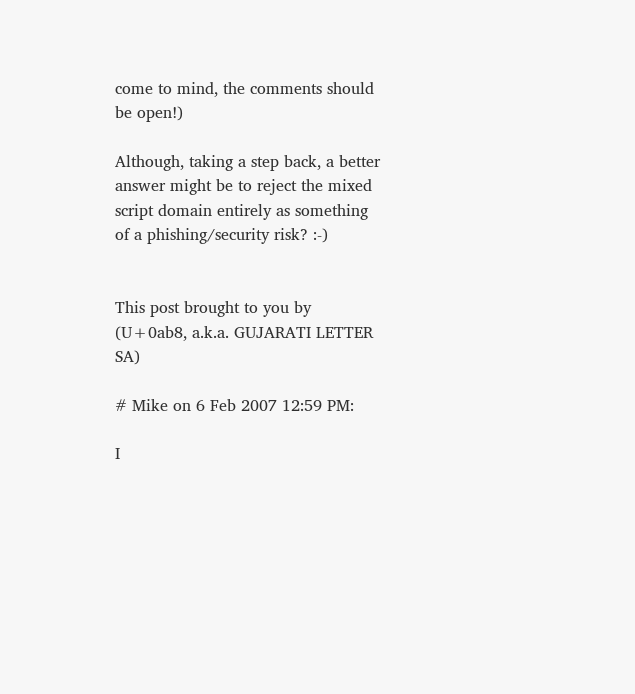come to mind, the comments should be open!)

Although, taking a step back, a better answer might be to reject the mixed script domain entirely as something of a phishing/security risk? :-)


This post brought to you by  (U+0ab8, a.k.a. GUJARATI LETTER SA)

# Mike on 6 Feb 2007 12:59 PM:

I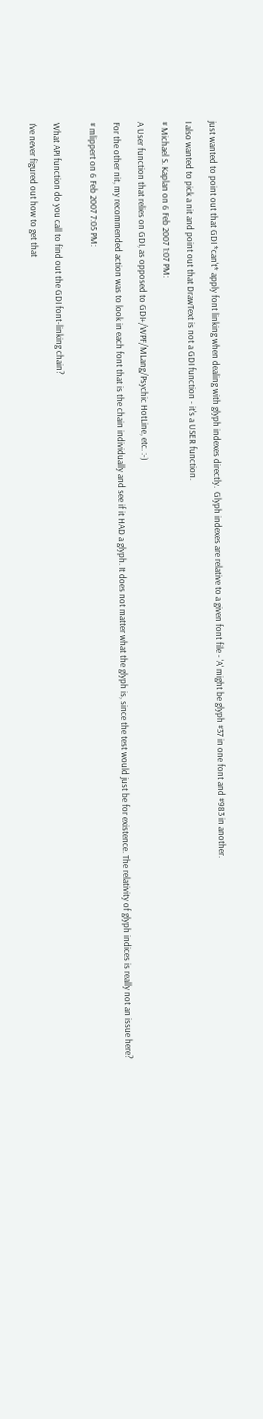just wanted to point out that GDI *can't* apply font linking when dealing with glyph indexes directly.  Glyph indexes are relative to a given font file - 'A' might be glyph #37 in one font and #983 in another.

I also wanted to pick a nit and point out that DrawText is not a GDI function - it's a USER function.

# Michael S. Kaplan on 6 Feb 2007 1:07 PM:

A User function that relies on GDI, as opposed to GDI+/WPF/MLang/Psychic HotLine, etc. :-)

For the other nit, my recommended action was to look in each font that is the chain individually and see if it HAD a glyph. It does not matter what the glyph is, since the test would just be for existence. The relativity of glyph indices is really not an issue here?

# mlippert on 6 Feb 2007 7:05 PM:


What API function do you call to find out the GDI font-linking chain?

I've never figured out how to get that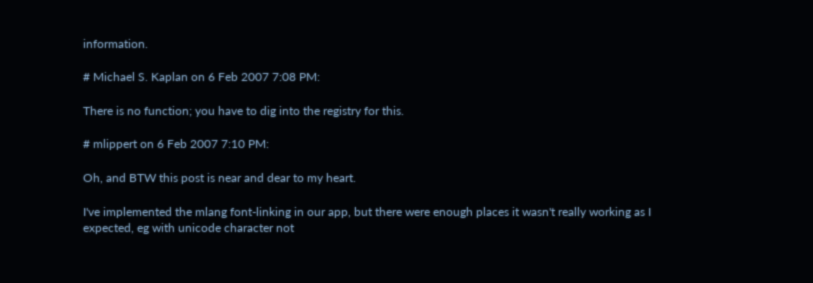information.

# Michael S. Kaplan on 6 Feb 2007 7:08 PM:

There is no function; you have to dig into the registry for this.

# mlippert on 6 Feb 2007 7:10 PM:

Oh, and BTW this post is near and dear to my heart.

I've implemented the mlang font-linking in our app, but there were enough places it wasn't really working as I expected, eg with unicode character not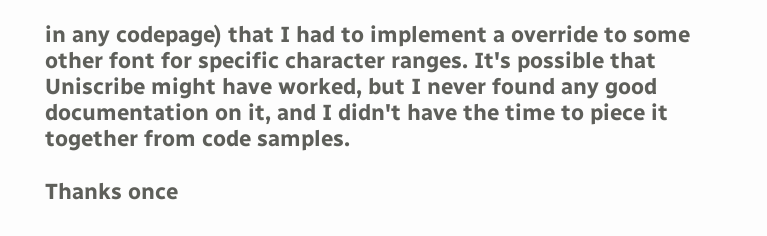in any codepage) that I had to implement a override to some other font for specific character ranges. It's possible that Uniscribe might have worked, but I never found any good documentation on it, and I didn't have the time to piece it together from code samples.

Thanks once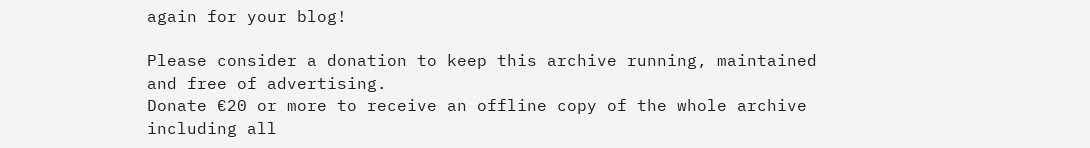again for your blog!

Please consider a donation to keep this archive running, maintained and free of advertising.
Donate €20 or more to receive an offline copy of the whole archive including all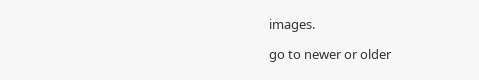images.

go to newer or older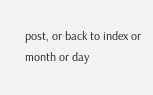post, or back to index or month or day